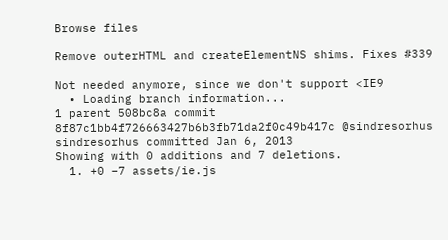Browse files

Remove outerHTML and createElementNS shims. Fixes #339

Not needed anymore, since we don't support <IE9
  • Loading branch information...
1 parent 508bc8a commit 8f87c1bb4f726663427b6b3fb71da2f0c49b417c @sindresorhus sindresorhus committed Jan 6, 2013
Showing with 0 additions and 7 deletions.
  1. +0 −7 assets/ie.js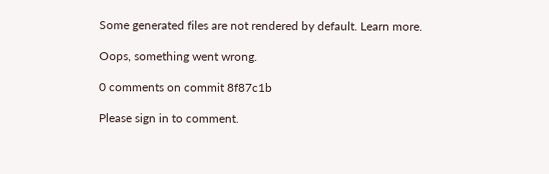Some generated files are not rendered by default. Learn more.

Oops, something went wrong.

0 comments on commit 8f87c1b

Please sign in to comment.